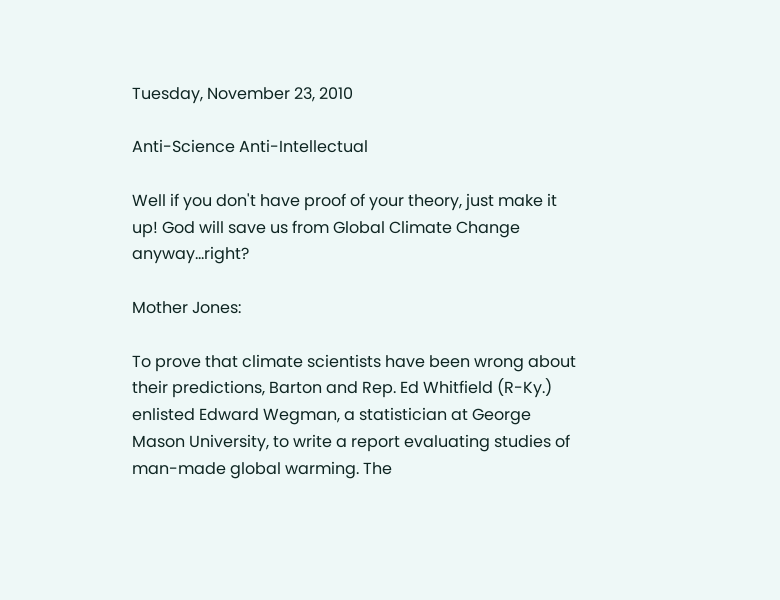Tuesday, November 23, 2010

Anti-Science Anti-Intellectual

Well if you don't have proof of your theory, just make it up! God will save us from Global Climate Change anyway...right?

Mother Jones:

To prove that climate scientists have been wrong about their predictions, Barton and Rep. Ed Whitfield (R-Ky.) enlisted Edward Wegman, a statistician at George Mason University, to write a report evaluating studies of man-made global warming. The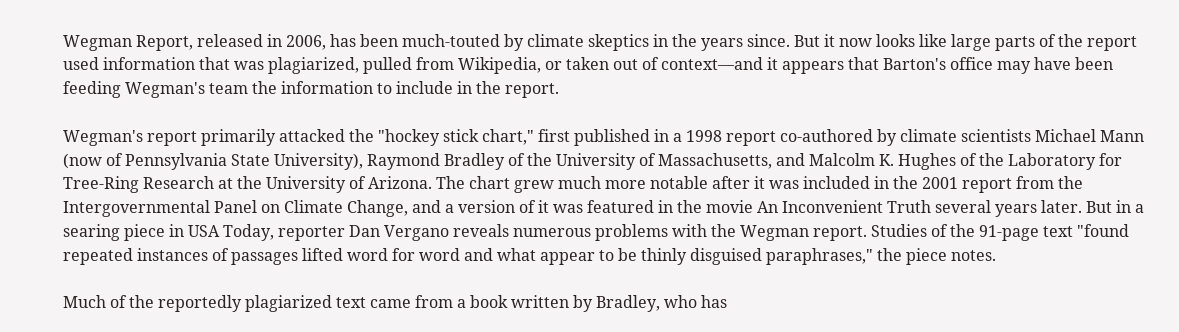Wegman Report, released in 2006, has been much-touted by climate skeptics in the years since. But it now looks like large parts of the report used information that was plagiarized, pulled from Wikipedia, or taken out of context—and it appears that Barton's office may have been feeding Wegman's team the information to include in the report.

Wegman's report primarily attacked the "hockey stick chart," first published in a 1998 report co-authored by climate scientists Michael Mann (now of Pennsylvania State University), Raymond Bradley of the University of Massachusetts, and Malcolm K. Hughes of the Laboratory for Tree-Ring Research at the University of Arizona. The chart grew much more notable after it was included in the 2001 report from the Intergovernmental Panel on Climate Change, and a version of it was featured in the movie An Inconvenient Truth several years later. But in a searing piece in USA Today, reporter Dan Vergano reveals numerous problems with the Wegman report. Studies of the 91-page text "found repeated instances of passages lifted word for word and what appear to be thinly disguised paraphrases," the piece notes.

Much of the reportedly plagiarized text came from a book written by Bradley, who has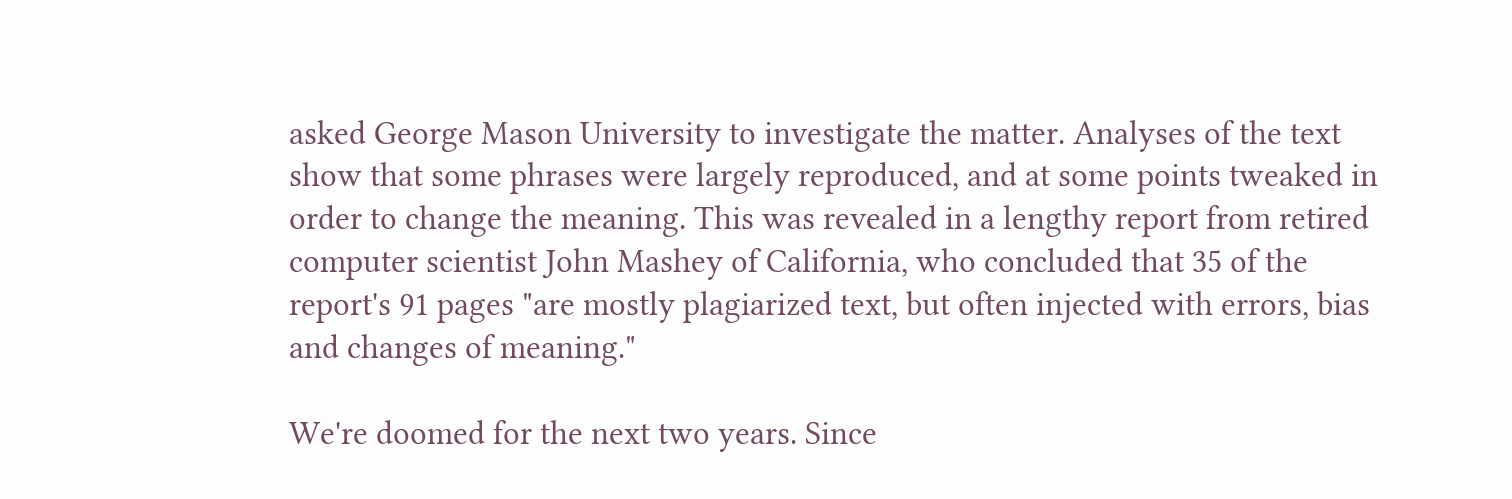asked George Mason University to investigate the matter. Analyses of the text show that some phrases were largely reproduced, and at some points tweaked in order to change the meaning. This was revealed in a lengthy report from retired computer scientist John Mashey of California, who concluded that 35 of the report's 91 pages "are mostly plagiarized text, but often injected with errors, bias and changes of meaning."

We're doomed for the next two years. Since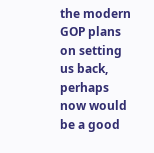the modern GOP plans on setting us back, perhaps now would be a good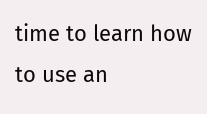time to learn how to use an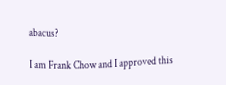abacus?

I am Frank Chow and I approved this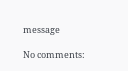message

No comments: